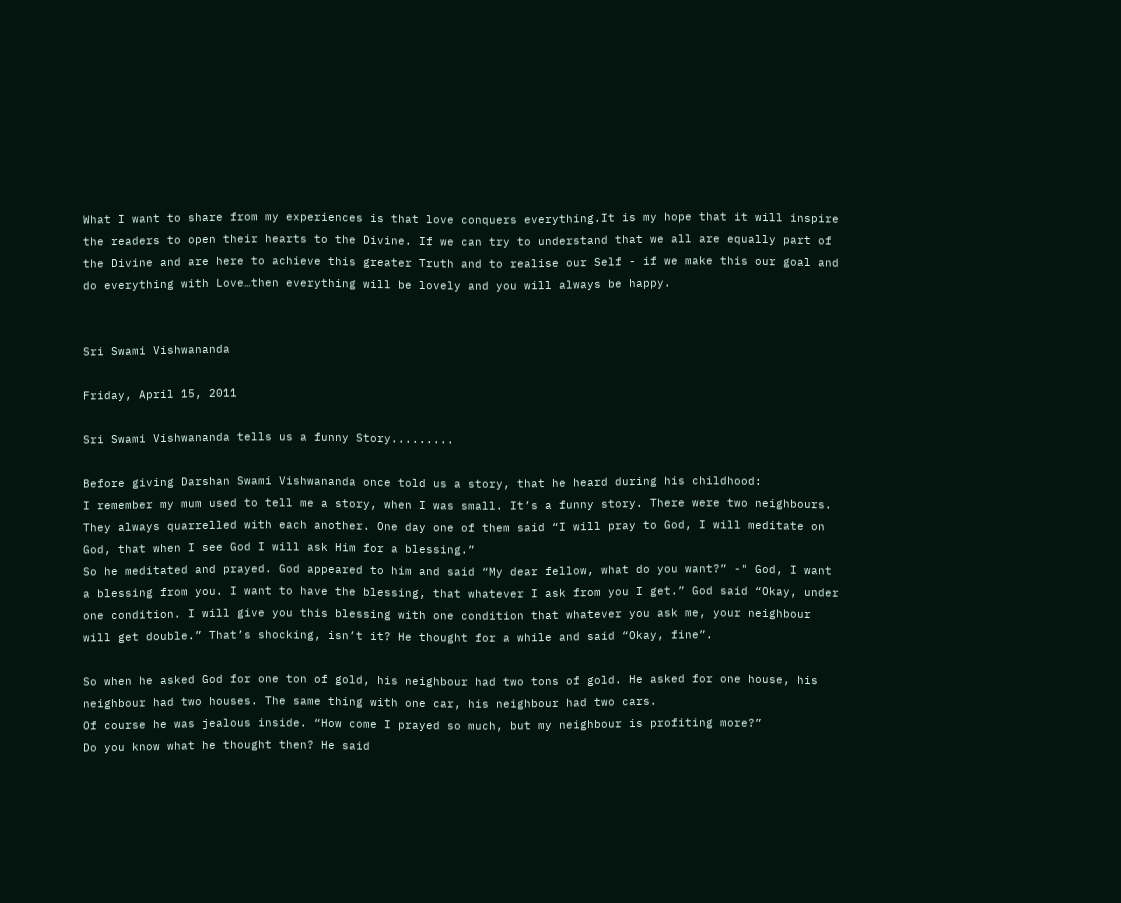What I want to share from my experiences is that love conquers everything.It is my hope that it will inspire the readers to open their hearts to the Divine. If we can try to understand that we all are equally part of the Divine and are here to achieve this greater Truth and to realise our Self - if we make this our goal and do everything with Love…then everything will be lovely and you will always be happy.


Sri Swami Vishwananda

Friday, April 15, 2011

Sri Swami Vishwananda tells us a funny Story.........

Before giving Darshan Swami Vishwananda once told us a story, that he heard during his childhood:
I remember my mum used to tell me a story, when I was small. It’s a funny story. There were two neighbours.
They always quarrelled with each another. One day one of them said “I will pray to God, I will meditate on God, that when I see God I will ask Him for a blessing.”
So he meditated and prayed. God appeared to him and said “My dear fellow, what do you want?” -" God, I want a blessing from you. I want to have the blessing, that whatever I ask from you I get.” God said “Okay, under one condition. I will give you this blessing with one condition that whatever you ask me, your neighbour will get double.” That’s shocking, isn’t it? He thought for a while and said “Okay, fine”.

So when he asked God for one ton of gold, his neighbour had two tons of gold. He asked for one house, his neighbour had two houses. The same thing with one car, his neighbour had two cars.
Of course he was jealous inside. “How come I prayed so much, but my neighbour is profiting more?”
Do you know what he thought then? He said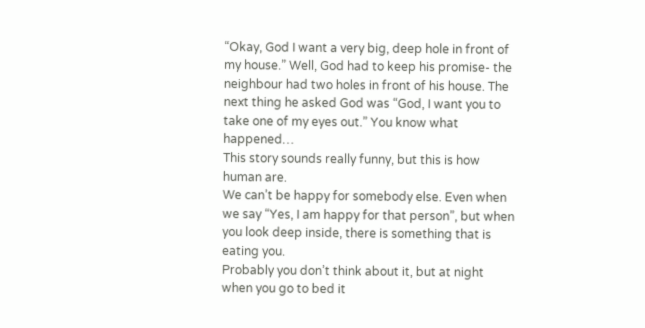“Okay, God I want a very big, deep hole in front of my house.” Well, God had to keep his promise- the neighbour had two holes in front of his house. The next thing he asked God was “God, I want you to take one of my eyes out.” You know what happened…
This story sounds really funny, but this is how human are.
We can’t be happy for somebody else. Even when we say “Yes, I am happy for that person”, but when you look deep inside, there is something that is eating you.
Probably you don’t think about it, but at night when you go to bed it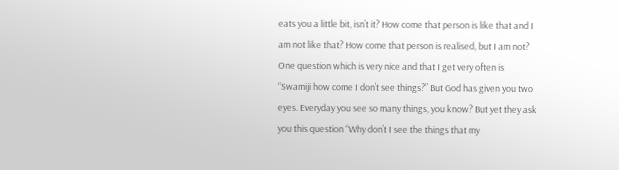eats you a little bit, isn’t it? How come that person is like that and I am not like that? How come that person is realised, but I am not? One question which is very nice and that I get very often is “Swamiji how come I don’t see things?” But God has given you two eyes. Everyday you see so many things, you know? But yet they ask you this question “Why don’t I see the things that my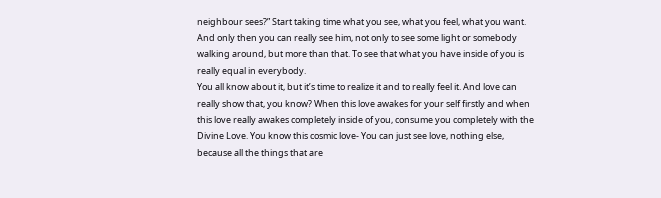neighbour sees?” Start taking time what you see, what you feel, what you want. And only then you can really see him, not only to see some light or somebody walking around, but more than that. To see that what you have inside of you is really equal in everybody.
You all know about it, but it’s time to realize it and to really feel it. And love can really show that, you know? When this love awakes for your self firstly and when this love really awakes completely inside of you, consume you completely with the Divine Love. You know this cosmic love- You can just see love, nothing else, because all the things that are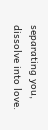separating you, dissolve into love.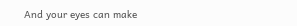And your eyes can make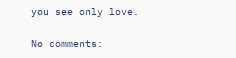you see only love.

No comments: